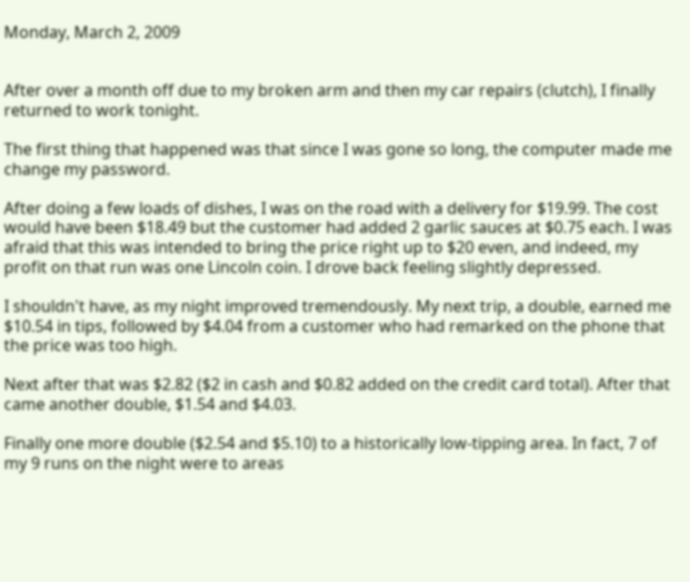Monday, March 2, 2009


After over a month off due to my broken arm and then my car repairs (clutch), I finally returned to work tonight.

The first thing that happened was that since I was gone so long, the computer made me change my password.

After doing a few loads of dishes, I was on the road with a delivery for $19.99. The cost would have been $18.49 but the customer had added 2 garlic sauces at $0.75 each. I was afraid that this was intended to bring the price right up to $20 even, and indeed, my profit on that run was one Lincoln coin. I drove back feeling slightly depressed.

I shouldn't have, as my night improved tremendously. My next trip, a double, earned me $10.54 in tips, followed by $4.04 from a customer who had remarked on the phone that the price was too high.

Next after that was $2.82 ($2 in cash and $0.82 added on the credit card total). After that came another double, $1.54 and $4.03.

Finally one more double ($2.54 and $5.10) to a historically low-tipping area. In fact, 7 of my 9 runs on the night were to areas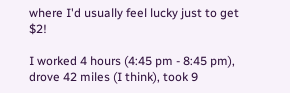where I'd usually feel lucky just to get $2!

I worked 4 hours (4:45 pm - 8:45 pm), drove 42 miles (I think), took 9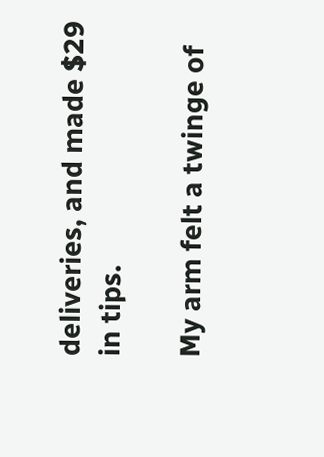deliveries, and made $29 in tips.

My arm felt a twinge of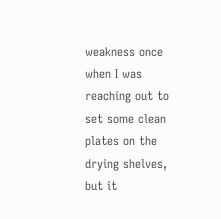weakness once when I was reaching out to set some clean plates on the drying shelves, but it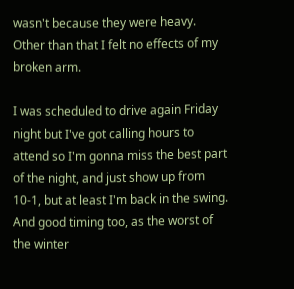wasn't because they were heavy. Other than that I felt no effects of my broken arm.

I was scheduled to drive again Friday night but I've got calling hours to attend so I'm gonna miss the best part of the night, and just show up from 10-1, but at least I'm back in the swing. And good timing too, as the worst of the winter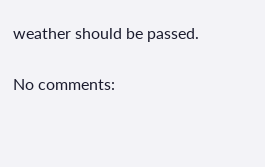weather should be passed.

No comments: